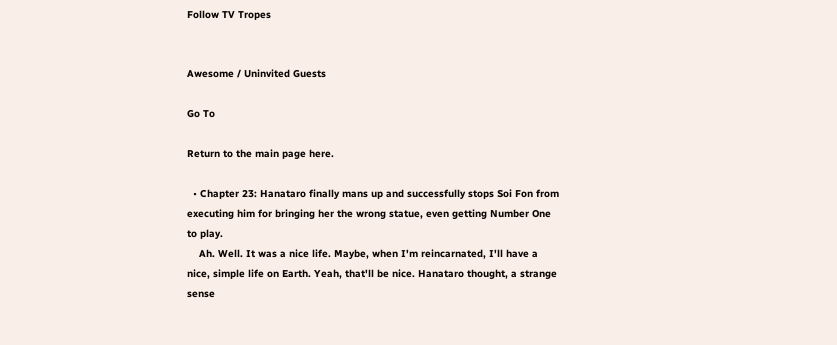Follow TV Tropes


Awesome / Uninvited Guests

Go To

Return to the main page here.

  • Chapter 23: Hanataro finally mans up and successfully stops Soi Fon from executing him for bringing her the wrong statue, even getting Number One to play.
    Ah. Well. It was a nice life. Maybe, when I'm reincarnated, I'll have a nice, simple life on Earth. Yeah, that'll be nice. Hanataro thought, a strange sense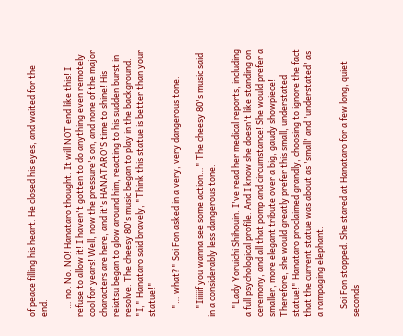of peace filling his heart. He closed his eyes, and waited for the end.

    … no. No. NO! Hanataro thought. It will NOT end like this! I refuse to allow it! I haven't gotten to do anything even remotely cool for years! Well, now the pressure's on, and none of the major characters are here, and it's HANATARO'S time to shine! His reiatsu began to glow around him, reacting to his sudden burst in resolve. The cheesy 80's music began to play in the background. "I," Hanataro said bravely, "Think this statue is better than your statue!"

    "… what?" Soi Fon asked in a very, very dangerous tone.

    "Iiiiiif you wanna see some action…" The cheesy 80's music said in a considerably less dangerous tone.

    "Lady Yoruichi Shihouin. I've read her medical reports, including a full psychological profile. And I know she doesn't like standing on ceremony, and all that pomp and circumstance! She would prefer a smaller, more elegant tribute over a big, gaudy showpiece! Therefore, she would greatly prefer this small, understated statue!" Hanataro proclaimed grandly, choosing to ignore the fact that the current statue was about as 'small' and 'understated' as a rampaging elephant.

    Soi Fon stopped. She stared at Hanataro for a few long, quiet seconds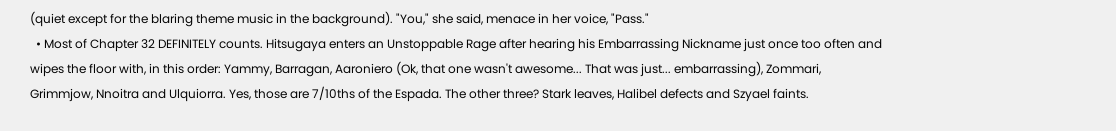(quiet except for the blaring theme music in the background). "You," she said, menace in her voice, "Pass."
  • Most of Chapter 32 DEFINITELY counts. Hitsugaya enters an Unstoppable Rage after hearing his Embarrassing Nickname just once too often and wipes the floor with, in this order: Yammy, Barragan, Aaroniero (Ok, that one wasn't awesome... That was just... embarrassing), Zommari, Grimmjow, Nnoitra and Ulquiorra. Yes, those are 7/10ths of the Espada. The other three? Stark leaves, Halibel defects and Szyael faints.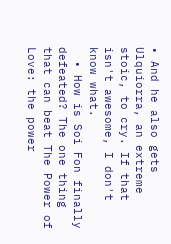• And he also gets Ulquiorra, an extreme stoic, to cry. If that isn't awesome, I don't know what.
  • How is Soi Fon finally defeated? The one thing that can beat The Power of Love: the power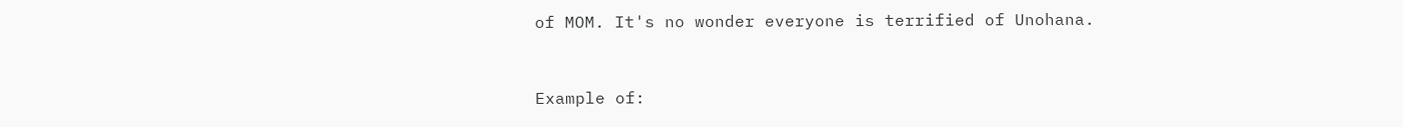of MOM. It's no wonder everyone is terrified of Unohana.


Example of: